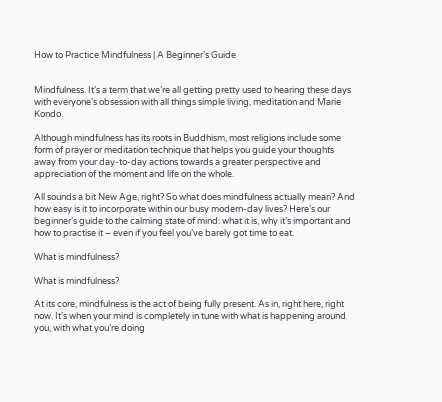How to Practice Mindfulness | A Beginner’s Guide


Mindfulness. It’s a term that we’re all getting pretty used to hearing these days with everyone’s obsession with all things simple living, meditation and Marie Kondo.

Although mindfulness has its roots in Buddhism, most religions include some form of prayer or meditation technique that helps you guide your thoughts away from your day-to-day actions towards a greater perspective and appreciation of the moment and life on the whole.

All sounds a bit New Age, right? So what does mindfulness actually mean? And how easy is it to incorporate within our busy modern-day lives? Here’s our beginner’s guide to the calming state of mind: what it is, why it’s important and how to practise it – even if you feel you’ve barely got time to eat.

What is mindfulness?

What is mindfulness?

At its core, mindfulness is the act of being fully present. As in, right here, right now. It’s when your mind is completely in tune with what is happening around you, with what you’re doing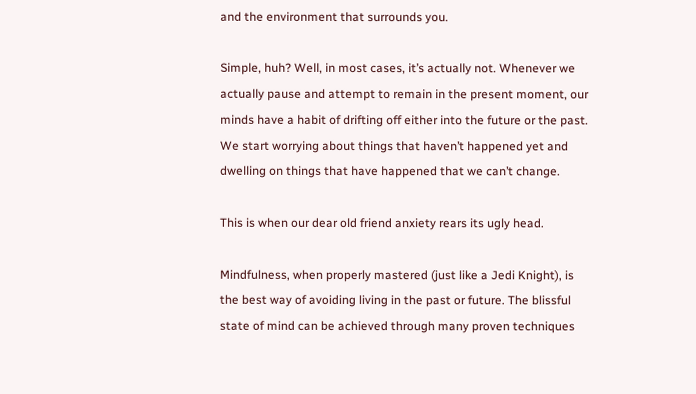and the environment that surrounds you.

Simple, huh? Well, in most cases, it’s actually not. Whenever we actually pause and attempt to remain in the present moment, our minds have a habit of drifting off either into the future or the past. We start worrying about things that haven’t happened yet and dwelling on things that have happened that we can’t change.

This is when our dear old friend anxiety rears its ugly head.

Mindfulness, when properly mastered (just like a Jedi Knight), is the best way of avoiding living in the past or future. The blissful state of mind can be achieved through many proven techniques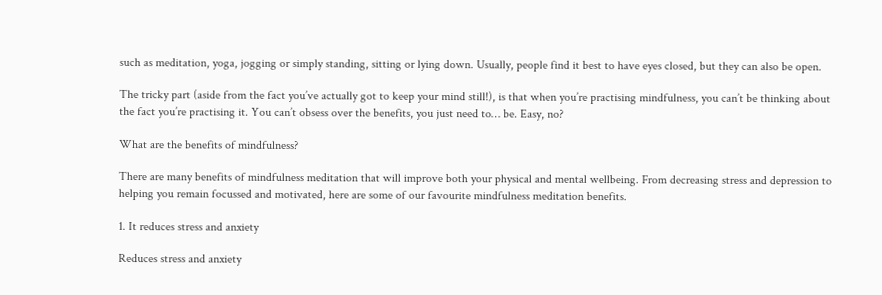such as meditation, yoga, jogging or simply standing, sitting or lying down. Usually, people find it best to have eyes closed, but they can also be open.

The tricky part (aside from the fact you’ve actually got to keep your mind still!), is that when you’re practising mindfulness, you can’t be thinking about the fact you’re practising it. You can’t obsess over the benefits, you just need to… be. Easy, no?

What are the benefits of mindfulness?

There are many benefits of mindfulness meditation that will improve both your physical and mental wellbeing. From decreasing stress and depression to helping you remain focussed and motivated, here are some of our favourite mindfulness meditation benefits.

1. It reduces stress and anxiety

Reduces stress and anxiety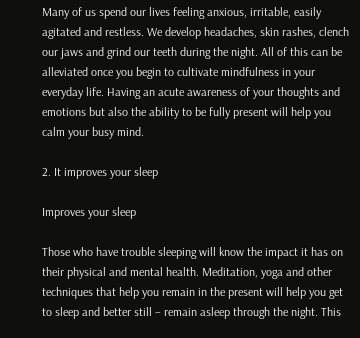Many of us spend our lives feeling anxious, irritable, easily agitated and restless. We develop headaches, skin rashes, clench our jaws and grind our teeth during the night. All of this can be alleviated once you begin to cultivate mindfulness in your everyday life. Having an acute awareness of your thoughts and emotions but also the ability to be fully present will help you calm your busy mind.

2. It improves your sleep

Improves your sleep

Those who have trouble sleeping will know the impact it has on their physical and mental health. Meditation, yoga and other techniques that help you remain in the present will help you get to sleep and better still – remain asleep through the night. This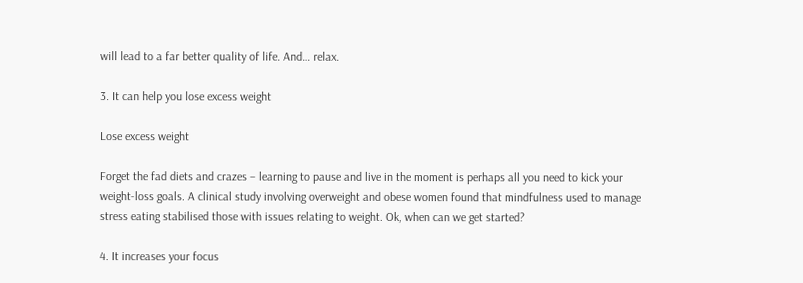will lead to a far better quality of life. And… relax.

3. It can help you lose excess weight

Lose excess weight

Forget the fad diets and crazes – learning to pause and live in the moment is perhaps all you need to kick your weight-loss goals. A clinical study involving overweight and obese women found that mindfulness used to manage stress eating stabilised those with issues relating to weight. Ok, when can we get started?

4. It increases your focus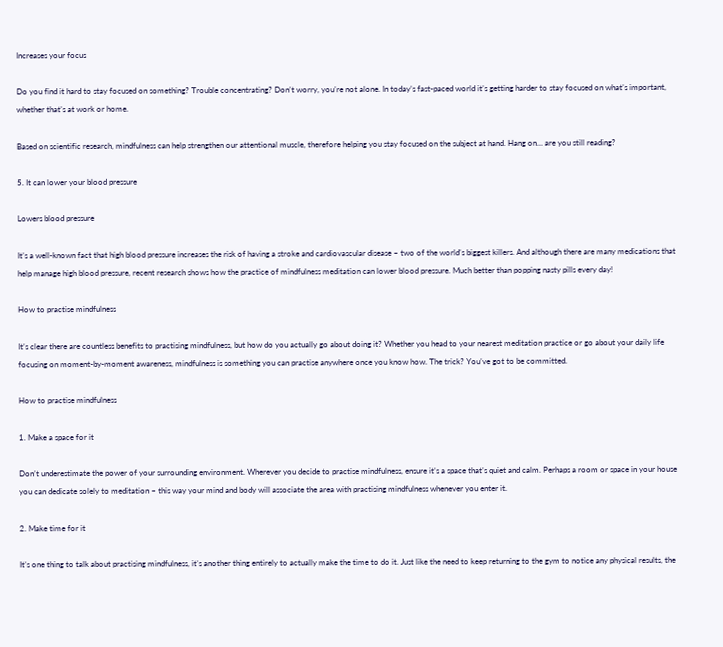Increases your focus

Do you find it hard to stay focused on something? Trouble concentrating? Don’t worry, you’re not alone. In today’s fast-paced world it’s getting harder to stay focused on what’s important, whether that’s at work or home.

Based on scientific research, mindfulness can help strengthen our attentional muscle, therefore helping you stay focused on the subject at hand. Hang on… are you still reading?

5. It can lower your blood pressure

Lowers blood pressure

It’s a well-known fact that high blood pressure increases the risk of having a stroke and cardiovascular disease – two of the world’s biggest killers. And although there are many medications that help manage high blood pressure, recent research shows how the practice of mindfulness meditation can lower blood pressure. Much better than popping nasty pills every day!

How to practise mindfulness

It’s clear there are countless benefits to practising mindfulness, but how do you actually go about doing it? Whether you head to your nearest meditation practice or go about your daily life focusing on moment-by-moment awareness, mindfulness is something you can practise anywhere once you know how. The trick? You’ve got to be committed.

How to practise mindfulness

1. Make a space for it

Don’t underestimate the power of your surrounding environment. Wherever you decide to practise mindfulness, ensure it’s a space that’s quiet and calm. Perhaps a room or space in your house you can dedicate solely to meditation – this way your mind and body will associate the area with practising mindfulness whenever you enter it.

2. Make time for it

It’s one thing to talk about practising mindfulness, it’s another thing entirely to actually make the time to do it. Just like the need to keep returning to the gym to notice any physical results, the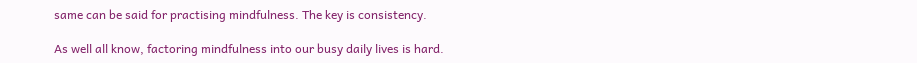same can be said for practising mindfulness. The key is consistency.

As well all know, factoring mindfulness into our busy daily lives is hard.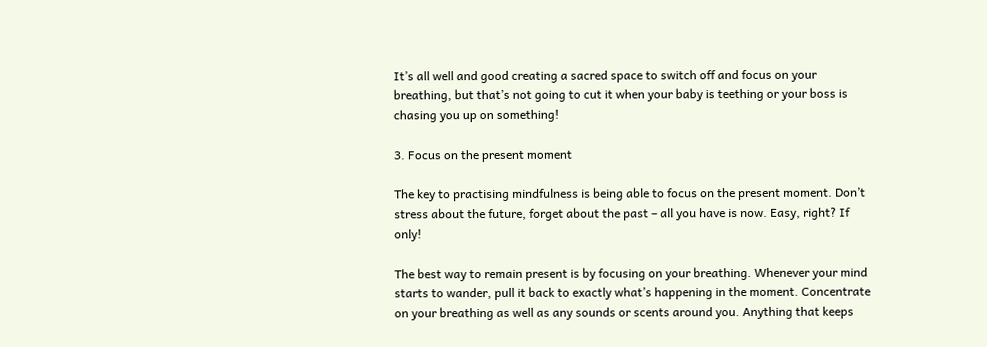It’s all well and good creating a sacred space to switch off and focus on your breathing, but that’s not going to cut it when your baby is teething or your boss is chasing you up on something!

3. Focus on the present moment

The key to practising mindfulness is being able to focus on the present moment. Don’t stress about the future, forget about the past – all you have is now. Easy, right? If only!

The best way to remain present is by focusing on your breathing. Whenever your mind starts to wander, pull it back to exactly what’s happening in the moment. Concentrate on your breathing as well as any sounds or scents around you. Anything that keeps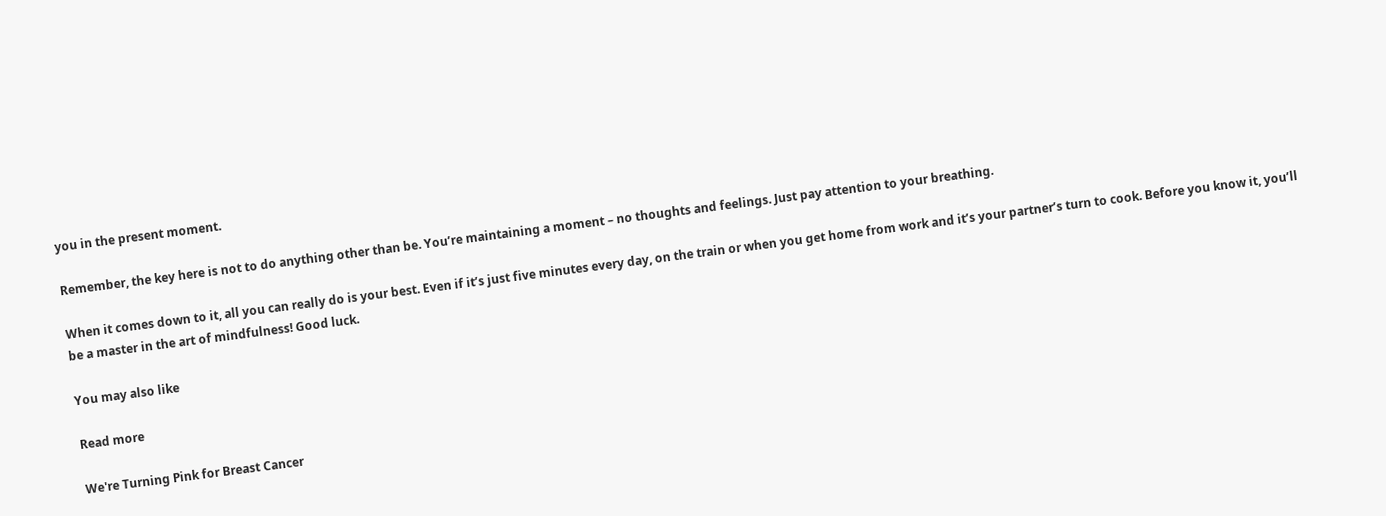you in the present moment.

Remember, the key here is not to do anything other than be. You’re maintaining a moment – no thoughts and feelings. Just pay attention to your breathing.

When it comes down to it, all you can really do is your best. Even if it’s just five minutes every day, on the train or when you get home from work and it’s your partner’s turn to cook. Before you know it, you’ll be a master in the art of mindfulness! Good luck.

You may also like

Read more

We're Turning Pink for Breast Cancer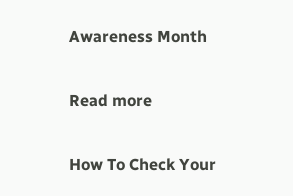Awareness Month

Read more

How To Check Your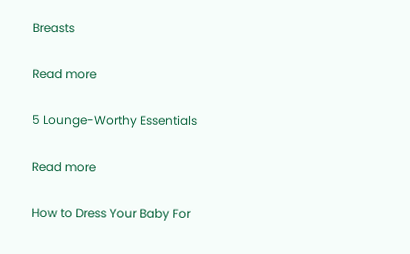Breasts

Read more

5 Lounge-Worthy Essentials

Read more

How to Dress Your Baby For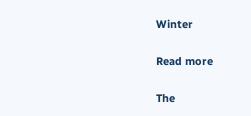Winter

Read more

The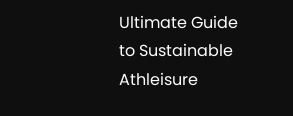Ultimate Guide to Sustainable Athleisure